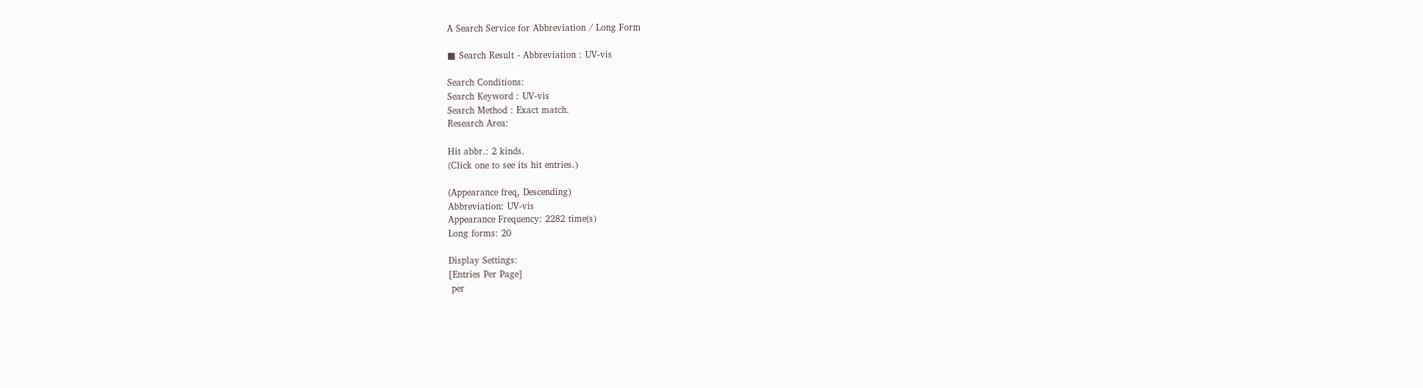A Search Service for Abbreviation / Long Form

■ Search Result - Abbreviation : UV-vis

Search Conditions:
Search Keyword : UV-vis
Search Method : Exact match.
Research Area:

Hit abbr.: 2 kinds.
(Click one to see its hit entries.)

(Appearance freq, Descending)
Abbreviation: UV-vis
Appearance Frequency: 2282 time(s)
Long forms: 20

Display Settings:
[Entries Per Page]
 per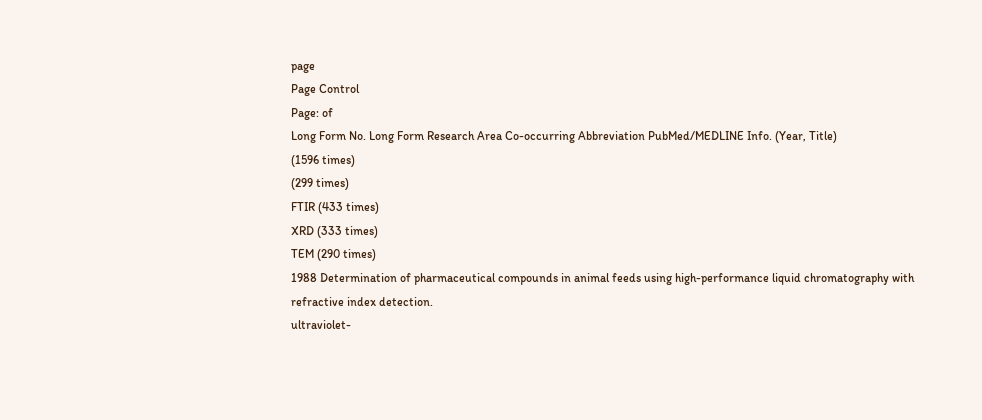page
Page Control
Page: of
Long Form No. Long Form Research Area Co-occurring Abbreviation PubMed/MEDLINE Info. (Year, Title)
(1596 times)
(299 times)
FTIR (433 times)
XRD (333 times)
TEM (290 times)
1988 Determination of pharmaceutical compounds in animal feeds using high-performance liquid chromatography with refractive index detection.
ultraviolet-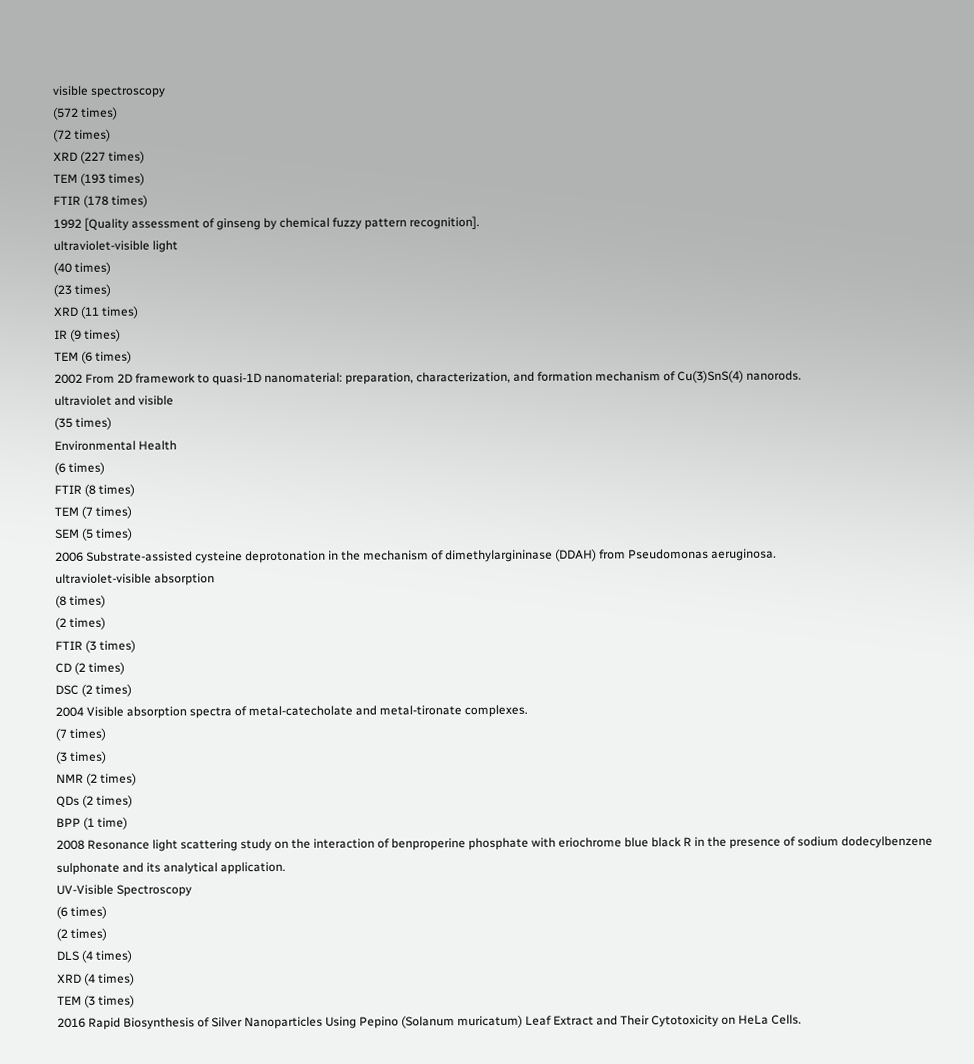visible spectroscopy
(572 times)
(72 times)
XRD (227 times)
TEM (193 times)
FTIR (178 times)
1992 [Quality assessment of ginseng by chemical fuzzy pattern recognition].
ultraviolet-visible light
(40 times)
(23 times)
XRD (11 times)
IR (9 times)
TEM (6 times)
2002 From 2D framework to quasi-1D nanomaterial: preparation, characterization, and formation mechanism of Cu(3)SnS(4) nanorods.
ultraviolet and visible
(35 times)
Environmental Health
(6 times)
FTIR (8 times)
TEM (7 times)
SEM (5 times)
2006 Substrate-assisted cysteine deprotonation in the mechanism of dimethylargininase (DDAH) from Pseudomonas aeruginosa.
ultraviolet-visible absorption
(8 times)
(2 times)
FTIR (3 times)
CD (2 times)
DSC (2 times)
2004 Visible absorption spectra of metal-catecholate and metal-tironate complexes.
(7 times)
(3 times)
NMR (2 times)
QDs (2 times)
BPP (1 time)
2008 Resonance light scattering study on the interaction of benproperine phosphate with eriochrome blue black R in the presence of sodium dodecylbenzene sulphonate and its analytical application.
UV-Visible Spectroscopy
(6 times)
(2 times)
DLS (4 times)
XRD (4 times)
TEM (3 times)
2016 Rapid Biosynthesis of Silver Nanoparticles Using Pepino (Solanum muricatum) Leaf Extract and Their Cytotoxicity on HeLa Cells.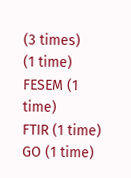(3 times)
(1 time)
FESEM (1 time)
FTIR (1 time)
GO (1 time)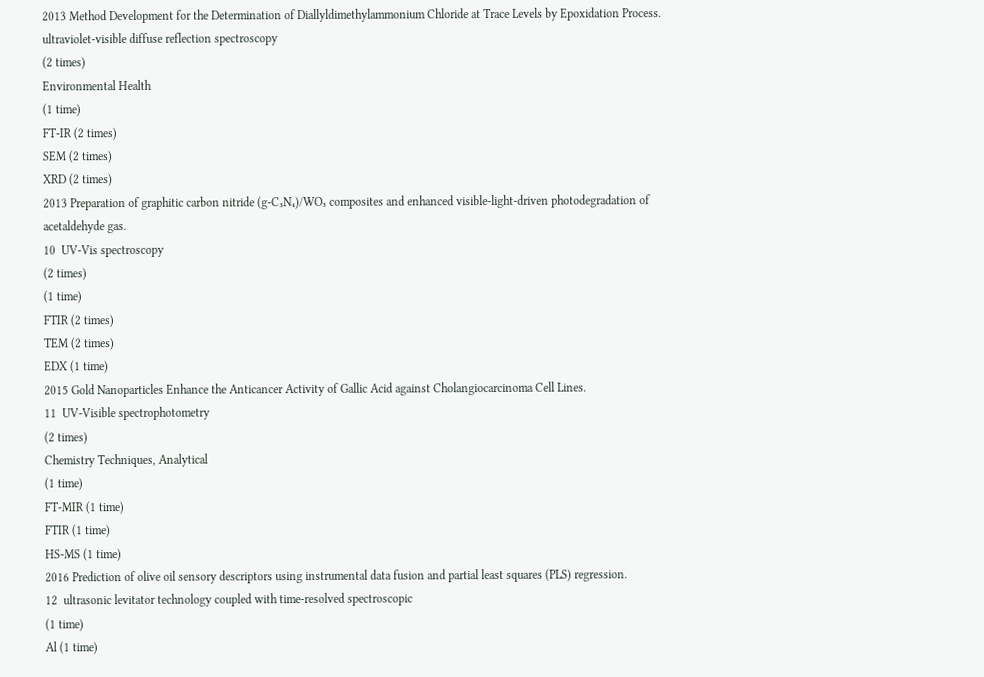2013 Method Development for the Determination of Diallyldimethylammonium Chloride at Trace Levels by Epoxidation Process.
ultraviolet-visible diffuse reflection spectroscopy
(2 times)
Environmental Health
(1 time)
FT-IR (2 times)
SEM (2 times)
XRD (2 times)
2013 Preparation of graphitic carbon nitride (g-C₃N₄)/WO₃ composites and enhanced visible-light-driven photodegradation of acetaldehyde gas.
10  UV-Vis spectroscopy
(2 times)
(1 time)
FTIR (2 times)
TEM (2 times)
EDX (1 time)
2015 Gold Nanoparticles Enhance the Anticancer Activity of Gallic Acid against Cholangiocarcinoma Cell Lines.
11  UV-Visible spectrophotometry
(2 times)
Chemistry Techniques, Analytical
(1 time)
FT-MIR (1 time)
FTIR (1 time)
HS-MS (1 time)
2016 Prediction of olive oil sensory descriptors using instrumental data fusion and partial least squares (PLS) regression.
12  ultrasonic levitator technology coupled with time-resolved spectroscopic
(1 time)
Al (1 time)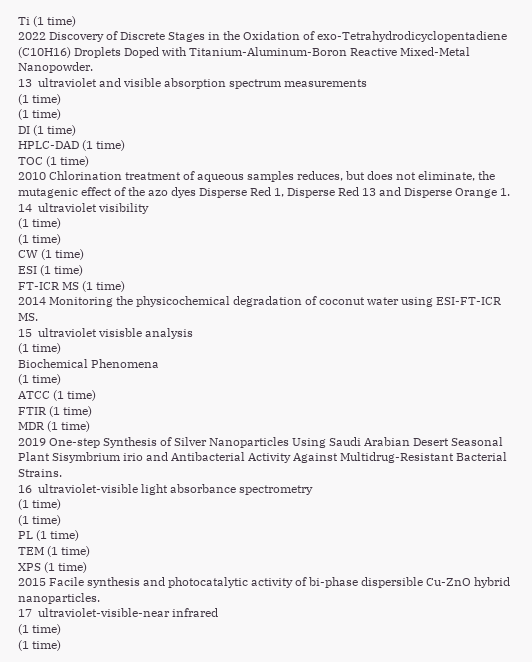Ti (1 time)
2022 Discovery of Discrete Stages in the Oxidation of exo-Tetrahydrodicyclopentadiene (C10H16) Droplets Doped with Titanium-Aluminum-Boron Reactive Mixed-Metal Nanopowder.
13  ultraviolet and visible absorption spectrum measurements
(1 time)
(1 time)
DI (1 time)
HPLC-DAD (1 time)
TOC (1 time)
2010 Chlorination treatment of aqueous samples reduces, but does not eliminate, the mutagenic effect of the azo dyes Disperse Red 1, Disperse Red 13 and Disperse Orange 1.
14  ultraviolet visibility
(1 time)
(1 time)
CW (1 time)
ESI (1 time)
FT-ICR MS (1 time)
2014 Monitoring the physicochemical degradation of coconut water using ESI-FT-ICR MS.
15  ultraviolet visisble analysis
(1 time)
Biochemical Phenomena
(1 time)
ATCC (1 time)
FTIR (1 time)
MDR (1 time)
2019 One-step Synthesis of Silver Nanoparticles Using Saudi Arabian Desert Seasonal Plant Sisymbrium irio and Antibacterial Activity Against Multidrug-Resistant Bacterial Strains.
16  ultraviolet-visible light absorbance spectrometry
(1 time)
(1 time)
PL (1 time)
TEM (1 time)
XPS (1 time)
2015 Facile synthesis and photocatalytic activity of bi-phase dispersible Cu-ZnO hybrid nanoparticles.
17  ultraviolet-visible-near infrared
(1 time)
(1 time)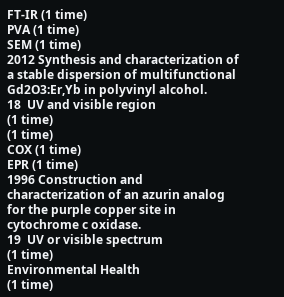FT-IR (1 time)
PVA (1 time)
SEM (1 time)
2012 Synthesis and characterization of a stable dispersion of multifunctional Gd2O3:Er,Yb in polyvinyl alcohol.
18  UV and visible region
(1 time)
(1 time)
COX (1 time)
EPR (1 time)
1996 Construction and characterization of an azurin analog for the purple copper site in cytochrome c oxidase.
19  UV or visible spectrum
(1 time)
Environmental Health
(1 time)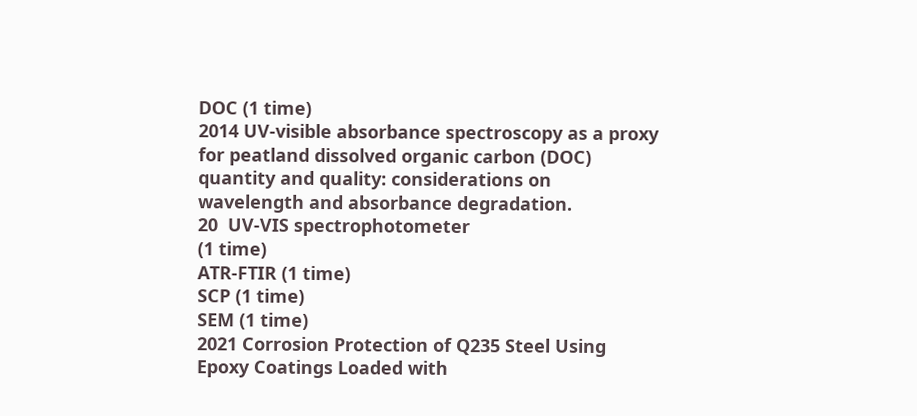DOC (1 time)
2014 UV-visible absorbance spectroscopy as a proxy for peatland dissolved organic carbon (DOC) quantity and quality: considerations on wavelength and absorbance degradation.
20  UV-VIS spectrophotometer
(1 time)
ATR-FTIR (1 time)
SCP (1 time)
SEM (1 time)
2021 Corrosion Protection of Q235 Steel Using Epoxy Coatings Loaded with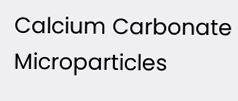Calcium Carbonate Microparticles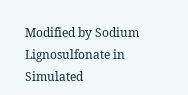Modified by Sodium Lignosulfonate in Simulated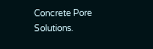Concrete Pore Solutions.